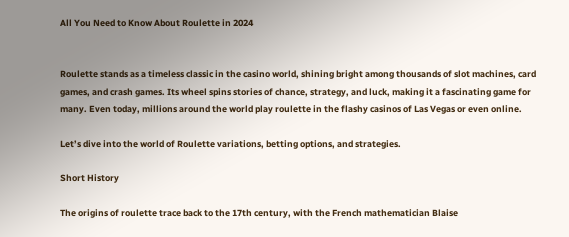All You Need to Know About Roulette in 2024


Roulette stands as a timeless classic in the casino world, shining bright among thousands of slot machines, card games, and crash games. Its wheel spins stories of chance, strategy, and luck, making it a fascinating game for many. Even today, millions around the world play roulette in the flashy casinos of Las Vegas or even online.

Let’s dive into the world of Roulette variations, betting options, and strategies.

Short History

The origins of roulette trace back to the 17th century, with the French mathematician Blaise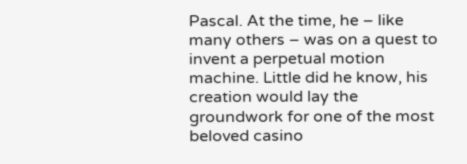Pascal. At the time, he – like many others – was on a quest to invent a perpetual motion machine. Little did he know, his creation would lay the groundwork for one of the most beloved casino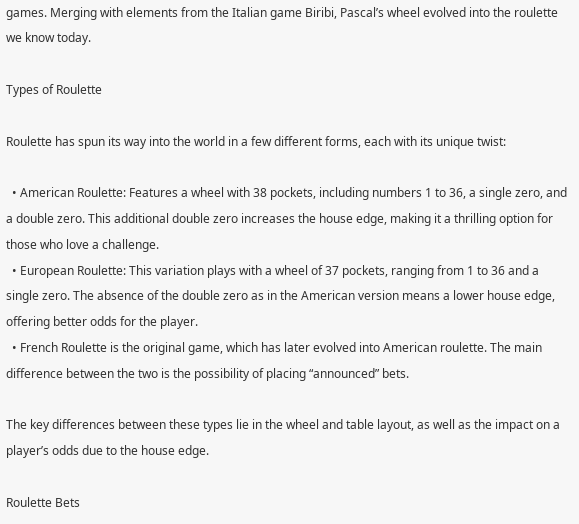games. Merging with elements from the Italian game Biribi, Pascal’s wheel evolved into the roulette we know today.

Types of Roulette

Roulette has spun its way into the world in a few different forms, each with its unique twist:

  • American Roulette: Features a wheel with 38 pockets, including numbers 1 to 36, a single zero, and a double zero. This additional double zero increases the house edge, making it a thrilling option for those who love a challenge.
  • European Roulette: This variation plays with a wheel of 37 pockets, ranging from 1 to 36 and a single zero. The absence of the double zero as in the American version means a lower house edge, offering better odds for the player.
  • French Roulette is the original game, which has later evolved into American roulette. The main difference between the two is the possibility of placing “announced” bets.

The key differences between these types lie in the wheel and table layout, as well as the impact on a player’s odds due to the house edge.

Roulette Bets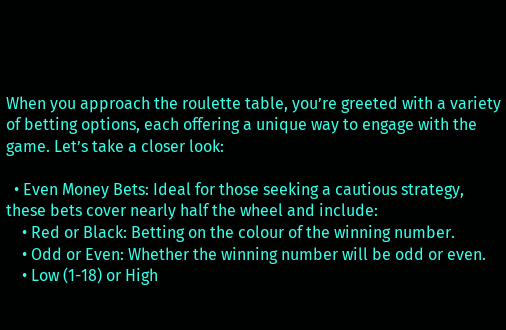When you approach the roulette table, you’re greeted with a variety of betting options, each offering a unique way to engage with the game. Let’s take a closer look:

  • Even Money Bets: Ideal for those seeking a cautious strategy, these bets cover nearly half the wheel and include:
    • Red or Black: Betting on the colour of the winning number.
    • Odd or Even: Whether the winning number will be odd or even.
    • Low (1-18) or High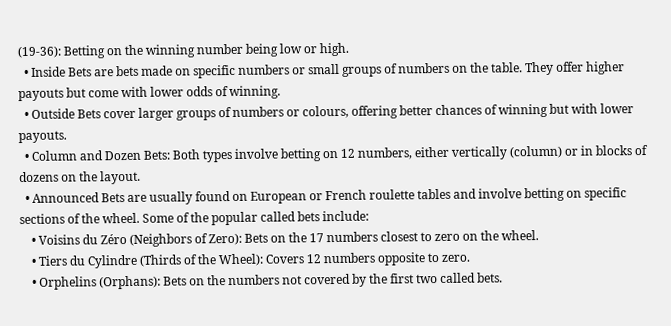(19-36): Betting on the winning number being low or high.
  • Inside Bets are bets made on specific numbers or small groups of numbers on the table. They offer higher payouts but come with lower odds of winning.
  • Outside Bets cover larger groups of numbers or colours, offering better chances of winning but with lower payouts.
  • Column and Dozen Bets: Both types involve betting on 12 numbers, either vertically (column) or in blocks of dozens on the layout.
  • Announced Bets are usually found on European or French roulette tables and involve betting on specific sections of the wheel. Some of the popular called bets include:
    • Voisins du Zéro (Neighbors of Zero): Bets on the 17 numbers closest to zero on the wheel.
    • Tiers du Cylindre (Thirds of the Wheel): Covers 12 numbers opposite to zero.
    • Orphelins (Orphans): Bets on the numbers not covered by the first two called bets.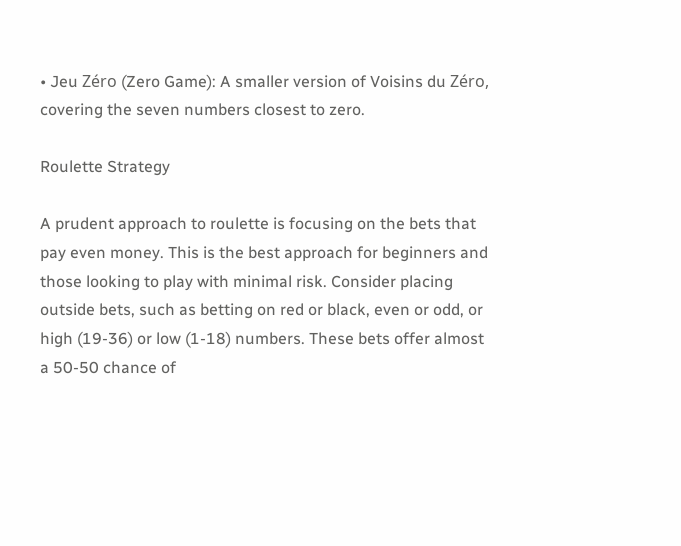• Jeu Zéro (Zero Game): A smaller version of Voisins du Zéro, covering the seven numbers closest to zero.

Roulette Strategy

A prudent approach to roulette is focusing on the bets that pay even money. This is the best approach for beginners and those looking to play with minimal risk. Consider placing outside bets, such as betting on red or black, even or odd, or high (19-36) or low (1-18) numbers. These bets offer almost a 50-50 chance of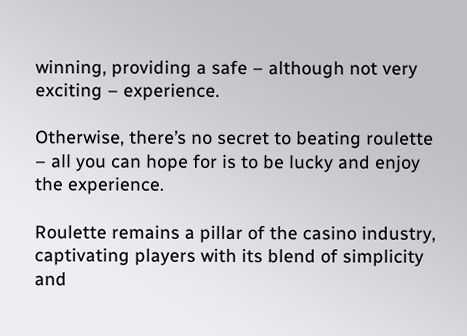winning, providing a safe – although not very exciting – experience.

Otherwise, there’s no secret to beating roulette – all you can hope for is to be lucky and enjoy the experience.

Roulette remains a pillar of the casino industry, captivating players with its blend of simplicity and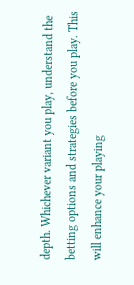depth. Whichever variant you play, understand the betting options and strategies before you play. This will enhance your playing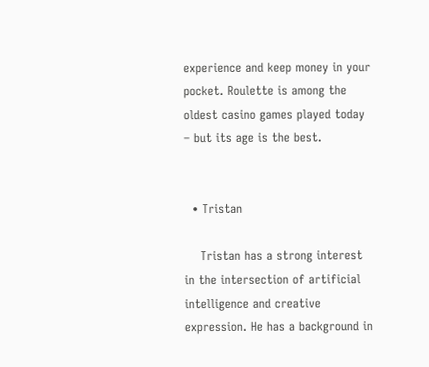experience and keep money in your pocket. Roulette is among the oldest casino games played today – but its age is the best.


  • Tristan

    Tristan has a strong interest in the intersection of artificial intelligence and creative expression. He has a background in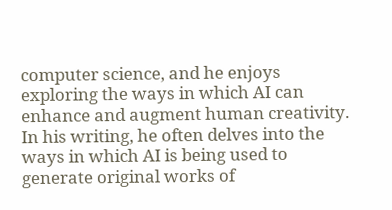computer science, and he enjoys exploring the ways in which AI can enhance and augment human creativity. In his writing, he often delves into the ways in which AI is being used to generate original works of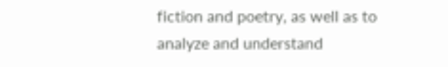fiction and poetry, as well as to analyze and understand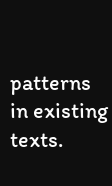patterns in existing texts.